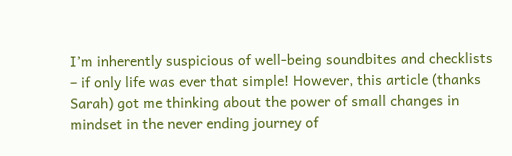I’m inherently suspicious of well-being soundbites and checklists – if only life was ever that simple! However, this article (thanks Sarah) got me thinking about the power of small changes in mindset in the never ending journey of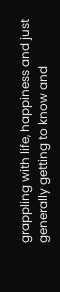grappling with life, happiness and just generally getting to know and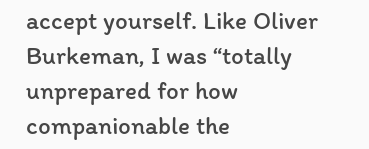accept yourself. Like Oliver Burkeman, I was “totally unprepared for how companionable the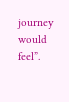journey would feel”.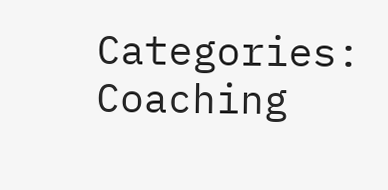Categories: Coaching